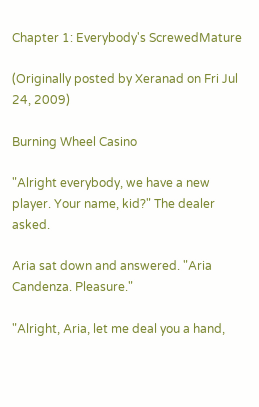Chapter 1: Everybody's ScrewedMature

(Originally posted by Xeranad on Fri Jul 24, 2009)

Burning Wheel Casino

"Alright everybody, we have a new player. Your name, kid?" The dealer asked.

Aria sat down and answered. "Aria Candenza. Pleasure."

"Alright, Aria, let me deal you a hand,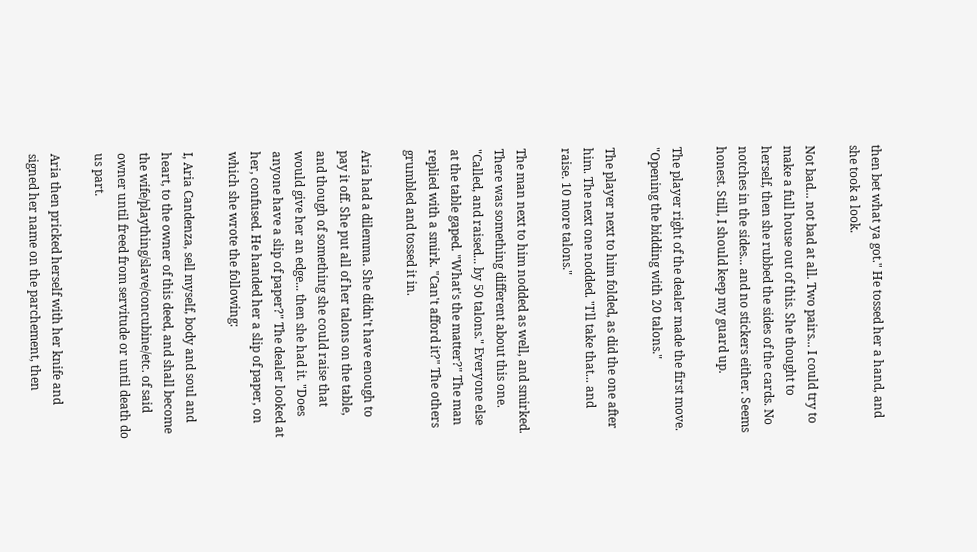then bet what ya got." He tossed her a hand, and she took a look.

Not bad... not bad at all. Two pairs... I could try to make a full house out of this. She thought to herself, then she rubbed the sides of the cards. No notches in the sides... and no stickers either. Seems honest. Still, I should keep my guard up.

The player right of the dealer made the first move. "Opening the bidding with 20 talons."

The player next to him folded, as did the one after him. The next one nodded. "I'll take that... and raise. 10 more talons."

The man next to him nodded as well, and smirked. There was something different about this one. "Called, and raised... by 50 talons." Everyone else at the table gaped. "What's the matter?" The man replied with a smirk. "Can't afford it?" The others grumbled and tossed it in.

Aria had a dilemma. She didn't have enough to pay it off. She put all of her talons on the table, and though of something she could raise that would give her an edge... then she had it. "Does anyone have a slip of paper?" The dealer looked at her, confused. He handed her a slip of paper, on which she wrote the following:

I, Aria Candenza, sell myself, body and soul and heart, to the owner of this deed, and shall become the wife/plaything/slave/concubine/etc. of said owner until freed from servitude or until death do us part.

Aria then pricked herself with her knife and signed her name on the parchement, then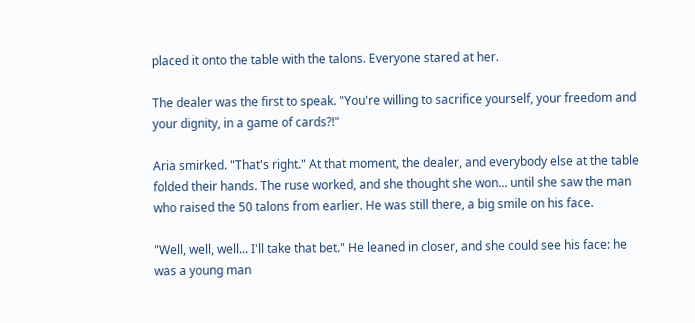placed it onto the table with the talons. Everyone stared at her.

The dealer was the first to speak. "You're willing to sacrifice yourself, your freedom and your dignity, in a game of cards?!"

Aria smirked. "That's right." At that moment, the dealer, and everybody else at the table folded their hands. The ruse worked, and she thought she won... until she saw the man who raised the 50 talons from earlier. He was still there, a big smile on his face.

"Well, well, well... I'll take that bet." He leaned in closer, and she could see his face: he was a young man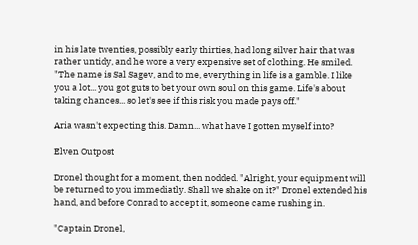in his late twenties, possibly early thirties, had long silver hair that was rather untidy, and he wore a very expensive set of clothing. He smiled. "The name is Sal Sagev, and to me, everything in life is a gamble. I like you a lot... you got guts to bet your own soul on this game. Life's about taking chances... so let's see if this risk you made pays off."

Aria wasn't expecting this. Damn... what have I gotten myself into?

Elven Outpost

Dronel thought for a moment, then nodded. "Alright, your equipment will be returned to you immediatly. Shall we shake on it?" Dronel extended his hand, and before Conrad to accept it, someone came rushing in.

"Captain Dronel,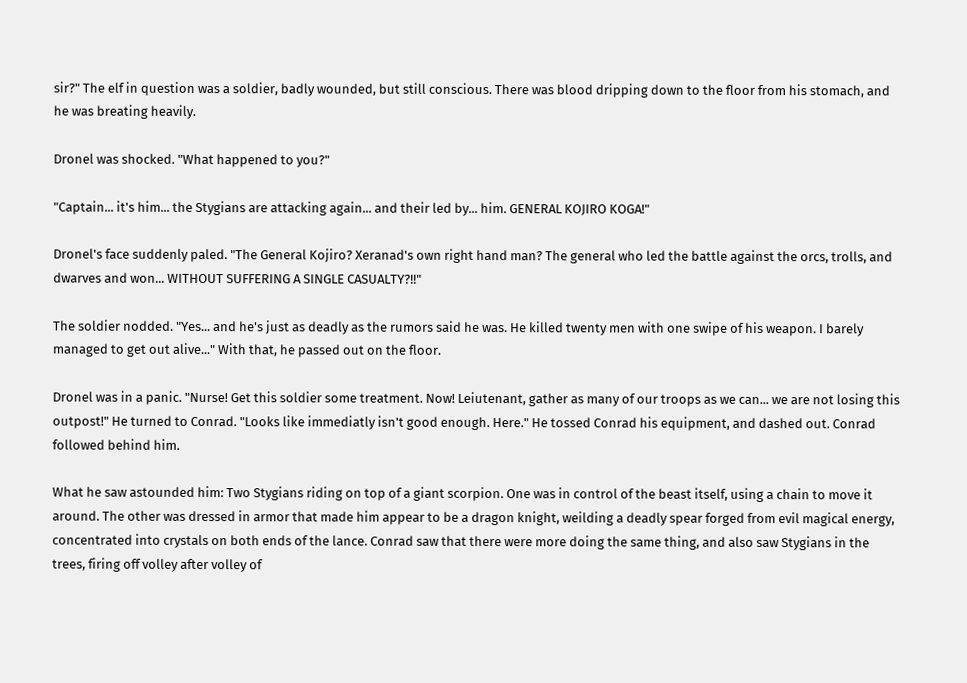sir?" The elf in question was a soldier, badly wounded, but still conscious. There was blood dripping down to the floor from his stomach, and he was breating heavily.

Dronel was shocked. "What happened to you?"

"Captain... it's him... the Stygians are attacking again... and their led by... him. GENERAL KOJIRO KOGA!"

Dronel's face suddenly paled. "The General Kojiro? Xeranad's own right hand man? The general who led the battle against the orcs, trolls, and dwarves and won... WITHOUT SUFFERING A SINGLE CASUALTY?!!"

The soldier nodded. "Yes... and he's just as deadly as the rumors said he was. He killed twenty men with one swipe of his weapon. I barely managed to get out alive..." With that, he passed out on the floor.

Dronel was in a panic. "Nurse! Get this soldier some treatment. Now! Leiutenant, gather as many of our troops as we can... we are not losing this outpost!" He turned to Conrad. "Looks like immediatly isn't good enough. Here." He tossed Conrad his equipment, and dashed out. Conrad followed behind him.

What he saw astounded him: Two Stygians riding on top of a giant scorpion. One was in control of the beast itself, using a chain to move it around. The other was dressed in armor that made him appear to be a dragon knight, weilding a deadly spear forged from evil magical energy, concentrated into crystals on both ends of the lance. Conrad saw that there were more doing the same thing, and also saw Stygians in the trees, firing off volley after volley of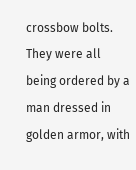crossbow bolts. They were all being ordered by a man dressed in golden armor, with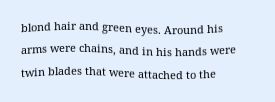blond hair and green eyes. Around his arms were chains, and in his hands were twin blades that were attached to the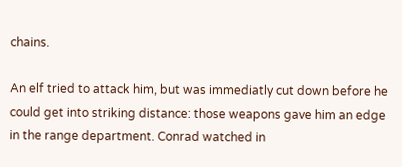chains.

An elf tried to attack him, but was immediatly cut down before he could get into striking distance: those weapons gave him an edge in the range department. Conrad watched in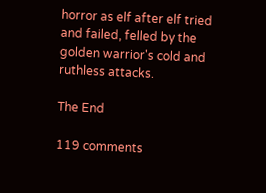horror as elf after elf tried and failed, felled by the golden warrior's cold and ruthless attacks.

The End

119 comments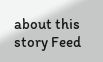about this story Feed